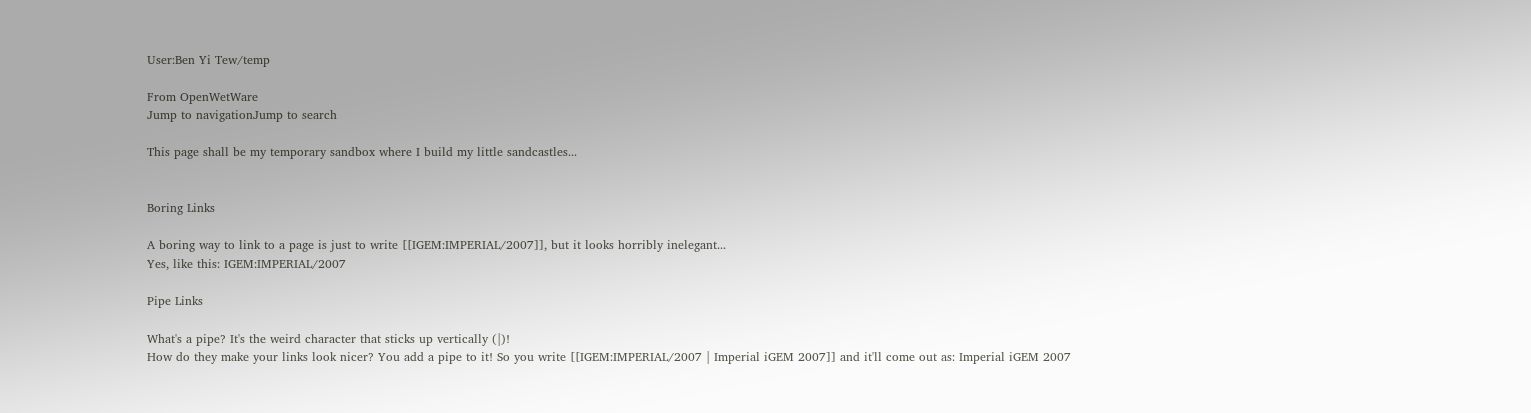User:Ben Yi Tew/temp

From OpenWetWare
Jump to navigationJump to search

This page shall be my temporary sandbox where I build my little sandcastles...


Boring Links

A boring way to link to a page is just to write [[IGEM:IMPERIAL/2007]], but it looks horribly inelegant...
Yes, like this: IGEM:IMPERIAL/2007

Pipe Links

What's a pipe? It's the weird character that sticks up vertically (|)!
How do they make your links look nicer? You add a pipe to it! So you write [[IGEM:IMPERIAL/2007 | Imperial iGEM 2007]] and it'll come out as: Imperial iGEM 2007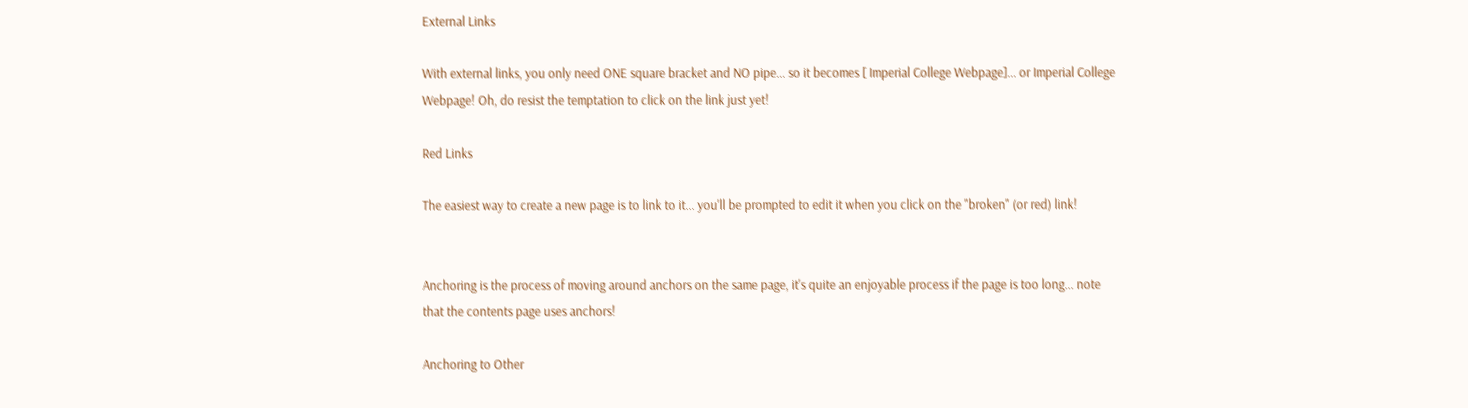External Links

With external links, you only need ONE square bracket and NO pipe... so it becomes [ Imperial College Webpage]... or Imperial College Webpage! Oh, do resist the temptation to click on the link just yet!

Red Links

The easiest way to create a new page is to link to it... you'll be prompted to edit it when you click on the "broken" (or red) link!


Anchoring is the process of moving around anchors on the same page, it's quite an enjoyable process if the page is too long... note that the contents page uses anchors!

Anchoring to Other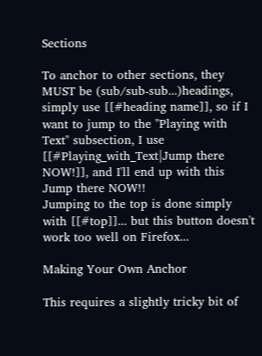Sections

To anchor to other sections, they MUST be (sub/sub-sub...)headings, simply use [[#heading name]], so if I want to jump to the "Playing with Text" subsection, I use [[#Playing_with_Text|Jump there NOW!]], and I'll end up with this Jump there NOW!!
Jumping to the top is done simply with [[#top]]... but this button doesn't work too well on Firefox...

Making Your Own Anchor

This requires a slightly tricky bit of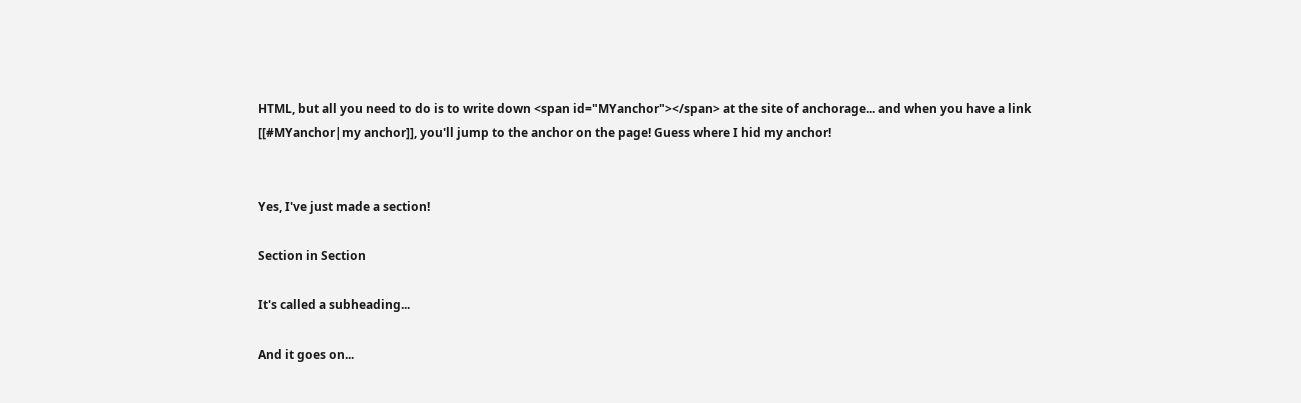HTML, but all you need to do is to write down <span id="MYanchor"></span> at the site of anchorage... and when you have a link [[#MYanchor|my anchor]], you'll jump to the anchor on the page! Guess where I hid my anchor!


Yes, I've just made a section!

Section in Section

It's called a subheading...

And it goes on...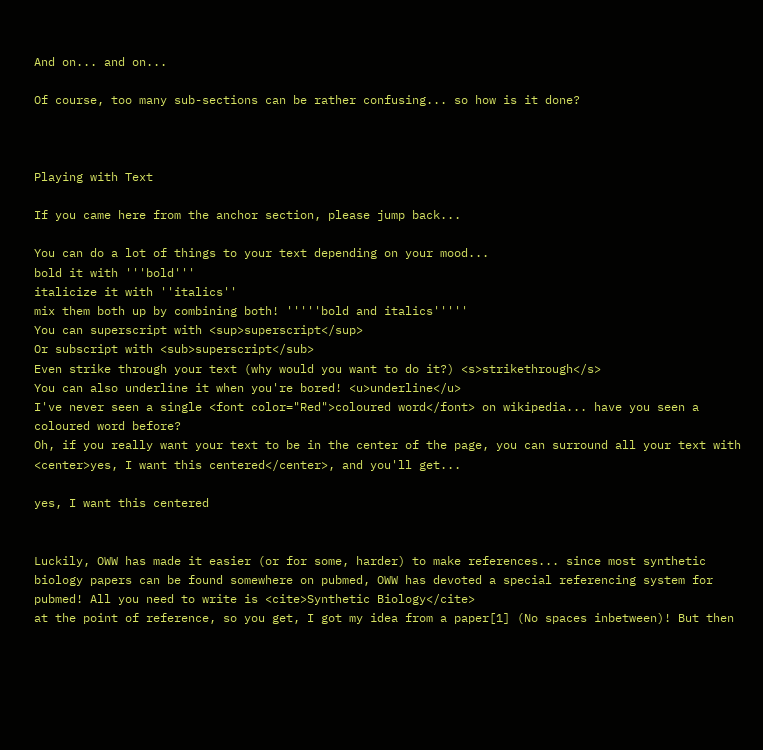And on... and on...

Of course, too many sub-sections can be rather confusing... so how is it done?



Playing with Text

If you came here from the anchor section, please jump back...

You can do a lot of things to your text depending on your mood...
bold it with '''bold'''
italicize it with ''italics''
mix them both up by combining both! '''''bold and italics'''''
You can superscript with <sup>superscript</sup>
Or subscript with <sub>superscript</sub>
Even strike through your text (why would you want to do it?) <s>strikethrough</s>
You can also underline it when you're bored! <u>underline</u>
I've never seen a single <font color="Red">coloured word</font> on wikipedia... have you seen a coloured word before?
Oh, if you really want your text to be in the center of the page, you can surround all your text with <center>yes, I want this centered</center>, and you'll get...

yes, I want this centered


Luckily, OWW has made it easier (or for some, harder) to make references... since most synthetic biology papers can be found somewhere on pubmed, OWW has devoted a special referencing system for pubmed! All you need to write is <cite>Synthetic Biology</cite>
at the point of reference, so you get, I got my idea from a paper[1] (No spaces inbetween)! But then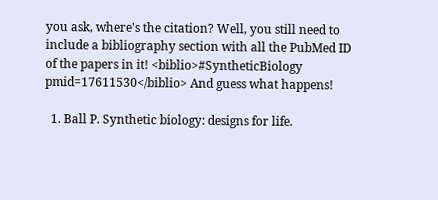you ask, where's the citation? Well, you still need to include a bibliography section with all the PubMed ID of the papers in it! <biblio>#SyntheticBiology pmid=17611530</biblio> And guess what happens!

  1. Ball P. Synthetic biology: designs for life.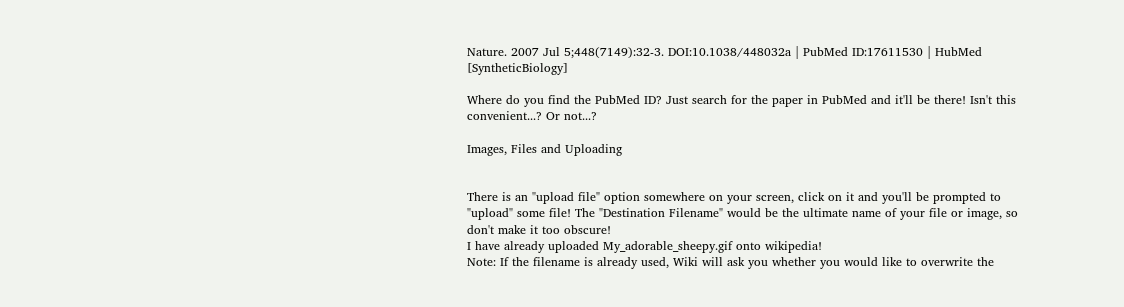Nature. 2007 Jul 5;448(7149):32-3. DOI:10.1038/448032a | PubMed ID:17611530 | HubMed [SyntheticBiology]

Where do you find the PubMed ID? Just search for the paper in PubMed and it'll be there! Isn't this convenient...? Or not...?

Images, Files and Uploading


There is an "upload file" option somewhere on your screen, click on it and you'll be prompted to "upload" some file! The "Destination Filename" would be the ultimate name of your file or image, so don't make it too obscure!
I have already uploaded My_adorable_sheepy.gif onto wikipedia!
Note: If the filename is already used, Wiki will ask you whether you would like to overwrite the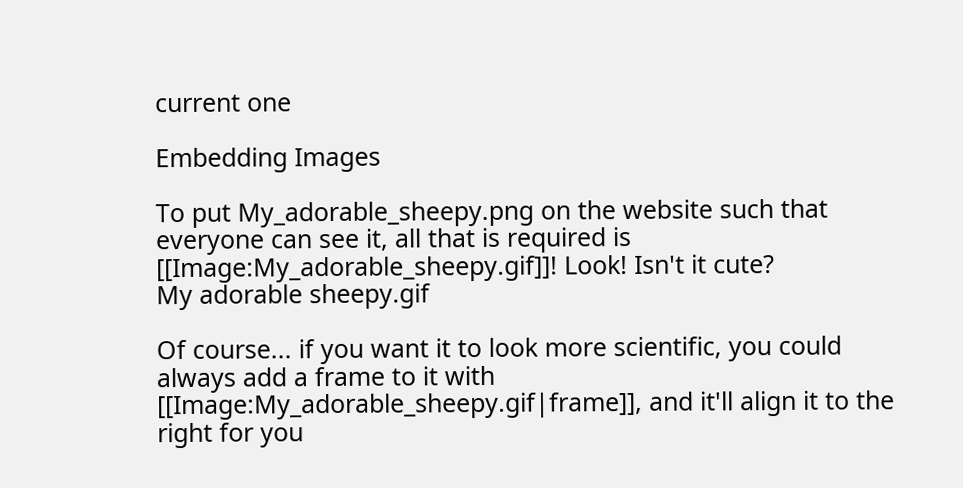current one

Embedding Images

To put My_adorable_sheepy.png on the website such that everyone can see it, all that is required is [[Image:My_adorable_sheepy.gif]]! Look! Isn't it cute?
My adorable sheepy.gif

Of course... if you want it to look more scientific, you could always add a frame to it with [[Image:My_adorable_sheepy.gif|frame]], and it'll align it to the right for you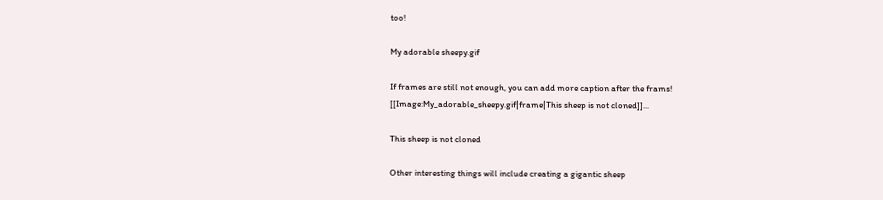too!

My adorable sheepy.gif

If frames are still not enough, you can add more caption after the frams! [[Image:My_adorable_sheepy.gif|frame|This sheep is not cloned]]...

This sheep is not cloned

Other interesting things will include creating a gigantic sheep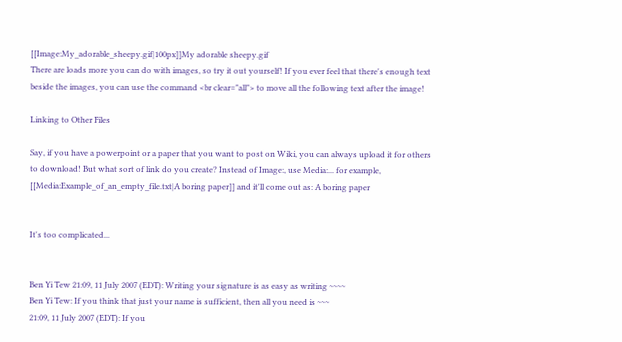[[Image:My_adorable_sheepy.gif|100px]]My adorable sheepy.gif
There are loads more you can do with images, so try it out yourself! If you ever feel that there's enough text beside the images, you can use the command <br clear="all"> to move all the following text after the image!

Linking to Other Files

Say, if you have a powerpoint or a paper that you want to post on Wiki, you can always upload it for others to download! But what sort of link do you create? Instead of Image:, use Media:... for example, [[Media:Example_of_an_empty_file.txt|A boring paper]] and it'll come out as: A boring paper


It's too complicated...


Ben Yi Tew 21:09, 11 July 2007 (EDT): Writing your signature is as easy as writing ~~~~
Ben Yi Tew: If you think that just your name is sufficient, then all you need is ~~~
21:09, 11 July 2007 (EDT): If you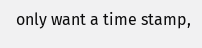only want a time stamp,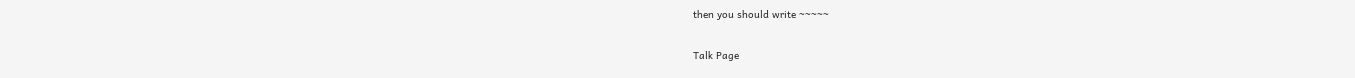then you should write ~~~~~

Talk Page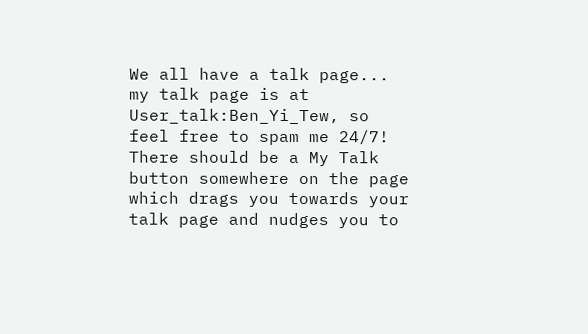We all have a talk page... my talk page is at User_talk:Ben_Yi_Tew, so feel free to spam me 24/7! There should be a My Talk button somewhere on the page which drags you towards your talk page and nudges you to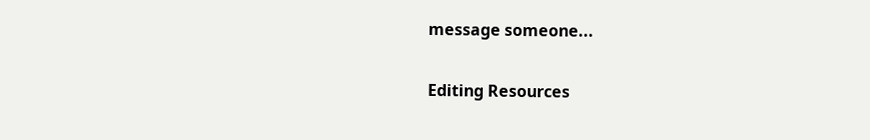message someone...

Editing Resources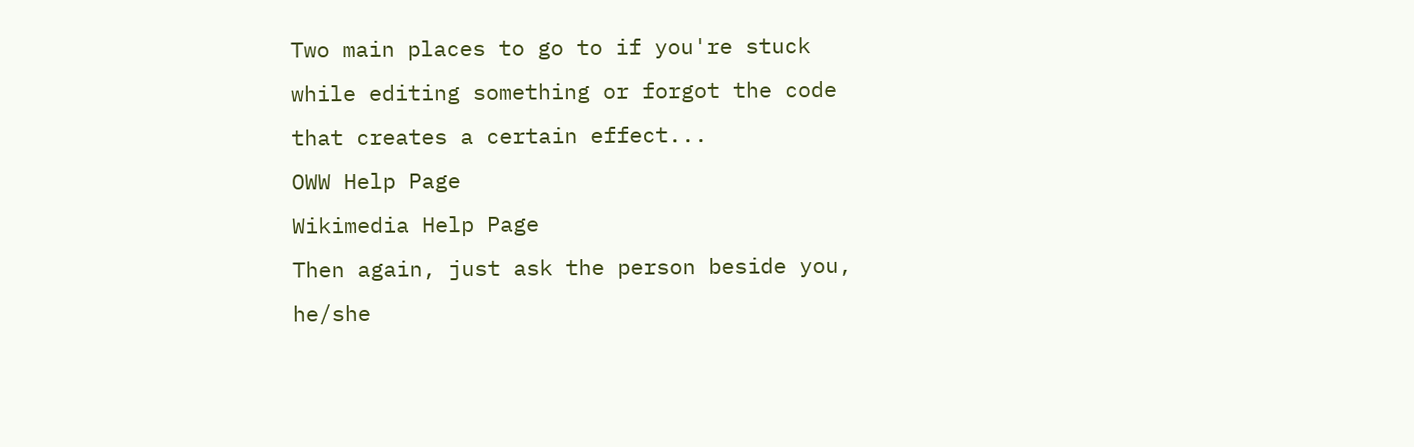Two main places to go to if you're stuck while editing something or forgot the code that creates a certain effect...
OWW Help Page
Wikimedia Help Page
Then again, just ask the person beside you, he/she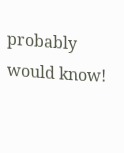probably would know!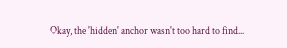Okay, the 'hidden' anchor wasn't too hard to find...